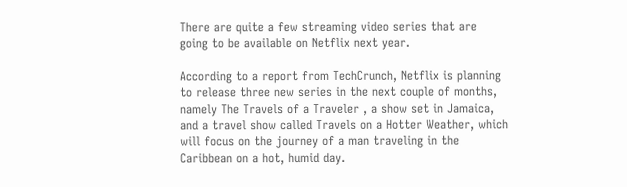There are quite a few streaming video series that are going to be available on Netflix next year.

According to a report from TechCrunch, Netflix is planning to release three new series in the next couple of months, namely The Travels of a Traveler , a show set in Jamaica, and a travel show called Travels on a Hotter Weather, which will focus on the journey of a man traveling in the Caribbean on a hot, humid day.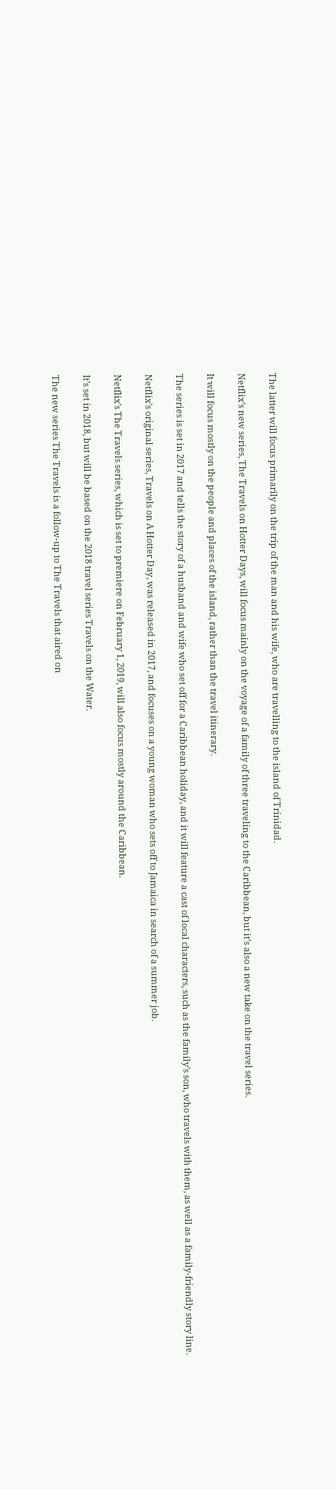The latter will focus primarily on the trip of the man and his wife, who are travelling to the island of Trinidad.

Netflix’s new series, The Travels on Hotter Days, will focus mainly on the voyage of a family of three traveling to the Caribbean, but it’s also a new take on the travel series.

It will focus mostly on the people and places of the island, rather than the travel itinerary.

The series is set in 2017 and tells the story of a husband and wife who set off for a Caribbean holiday, and it will feature a cast of local characters, such as the family’s son, who travels with them, as well as a family-friendly story line.

Netflix’s original series, Travels on A Hotter Day, was released in 2017, and focuses on a young woman who sets off to Jamaica in search of a summer job.

Netflix’s The Travels series, which is set to premiere on February 1, 2019, will also focus mostly around the Caribbean.

It’s set in 2018, but will be based on the 2018 travel series Travels on the Water.

The new series The Travels is a follow-up to The Travels that aired on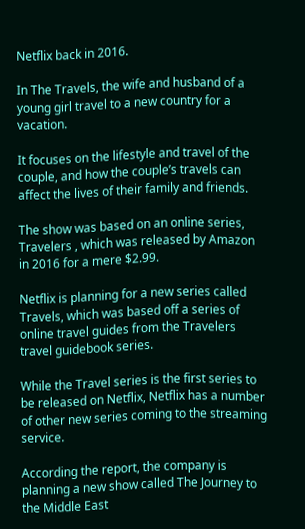Netflix back in 2016.

In The Travels, the wife and husband of a young girl travel to a new country for a vacation.

It focuses on the lifestyle and travel of the couple, and how the couple’s travels can affect the lives of their family and friends.

The show was based on an online series, Travelers , which was released by Amazon in 2016 for a mere $2.99.

Netflix is planning for a new series called Travels, which was based off a series of online travel guides from the Travelers travel guidebook series.

While the Travel series is the first series to be released on Netflix, Netflix has a number of other new series coming to the streaming service.

According the report, the company is planning a new show called The Journey to the Middle East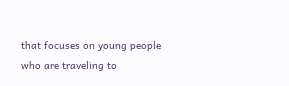that focuses on young people who are traveling to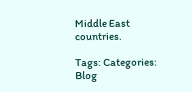Middle East countries.

Tags: Categories: Blog